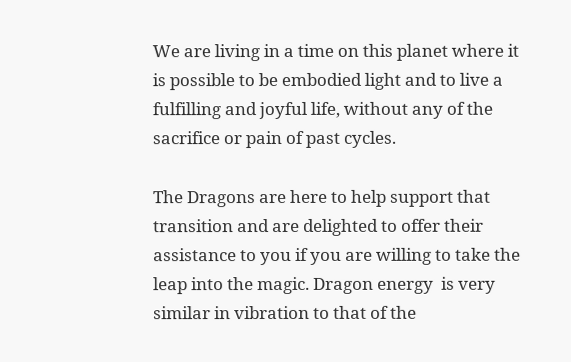We are living in a time on this planet where it is possible to be embodied light and to live a fulfilling and joyful life, without any of the sacrifice or pain of past cycles.

The Dragons are here to help support that transition and are delighted to offer their assistance to you if you are willing to take the leap into the magic. Dragon energy  is very similar in vibration to that of the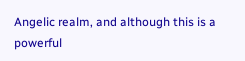Angelic realm, and although this is a powerful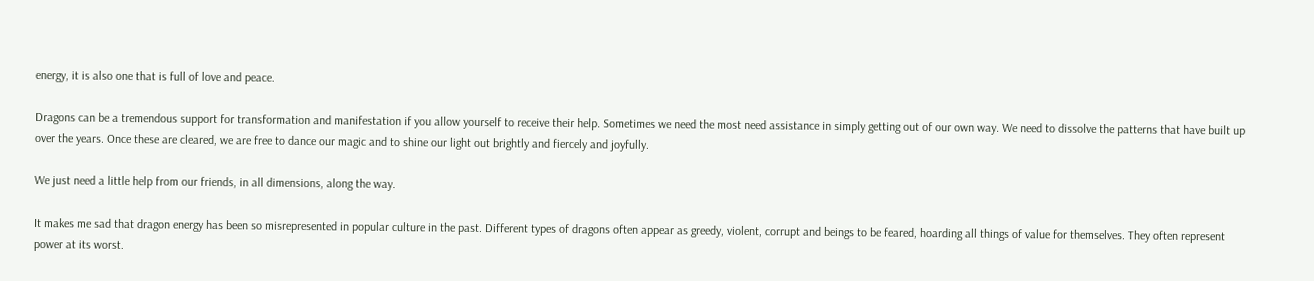energy, it is also one that is full of love and peace.

Dragons can be a tremendous support for transformation and manifestation if you allow yourself to receive their help. Sometimes we need the most need assistance in simply getting out of our own way. We need to dissolve the patterns that have built up over the years. Once these are cleared, we are free to dance our magic and to shine our light out brightly and fiercely and joyfully.

We just need a little help from our friends, in all dimensions, along the way.

It makes me sad that dragon energy has been so misrepresented in popular culture in the past. Different types of dragons often appear as greedy, violent, corrupt and beings to be feared, hoarding all things of value for themselves. They often represent power at its worst.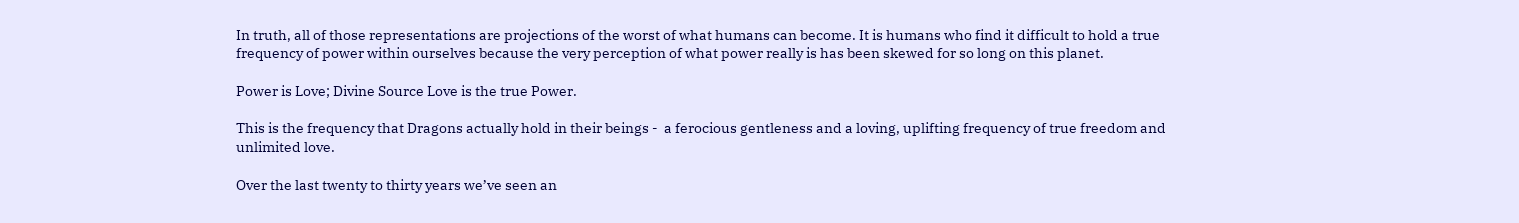In truth, all of those representations are projections of the worst of what humans can become. It is humans who find it difficult to hold a true frequency of power within ourselves because the very perception of what power really is has been skewed for so long on this planet.

Power is Love; Divine Source Love is the true Power.

This is the frequency that Dragons actually hold in their beings -  a ferocious gentleness and a loving, uplifting frequency of true freedom and unlimited love.

Over the last twenty to thirty years we’ve seen an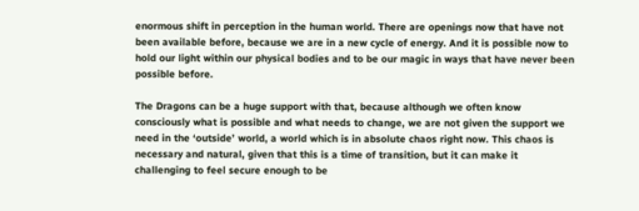enormous shift in perception in the human world. There are openings now that have not been available before, because we are in a new cycle of energy. And it is possible now to hold our light within our physical bodies and to be our magic in ways that have never been possible before.

The Dragons can be a huge support with that, because although we often know consciously what is possible and what needs to change, we are not given the support we need in the ‘outside’ world, a world which is in absolute chaos right now. This chaos is necessary and natural, given that this is a time of transition, but it can make it challenging to feel secure enough to be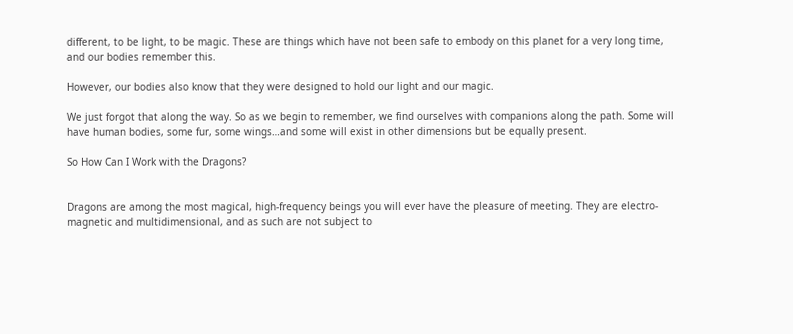different, to be light, to be magic. These are things which have not been safe to embody on this planet for a very long time, and our bodies remember this.

However, our bodies also know that they were designed to hold our light and our magic.

We just forgot that along the way. So as we begin to remember, we find ourselves with companions along the path. Some will have human bodies, some fur, some wings…and some will exist in other dimensions but be equally present.

So How Can I Work with the Dragons?


Dragons are among the most magical, high-frequency beings you will ever have the pleasure of meeting. They are electro-magnetic and multidimensional, and as such are not subject to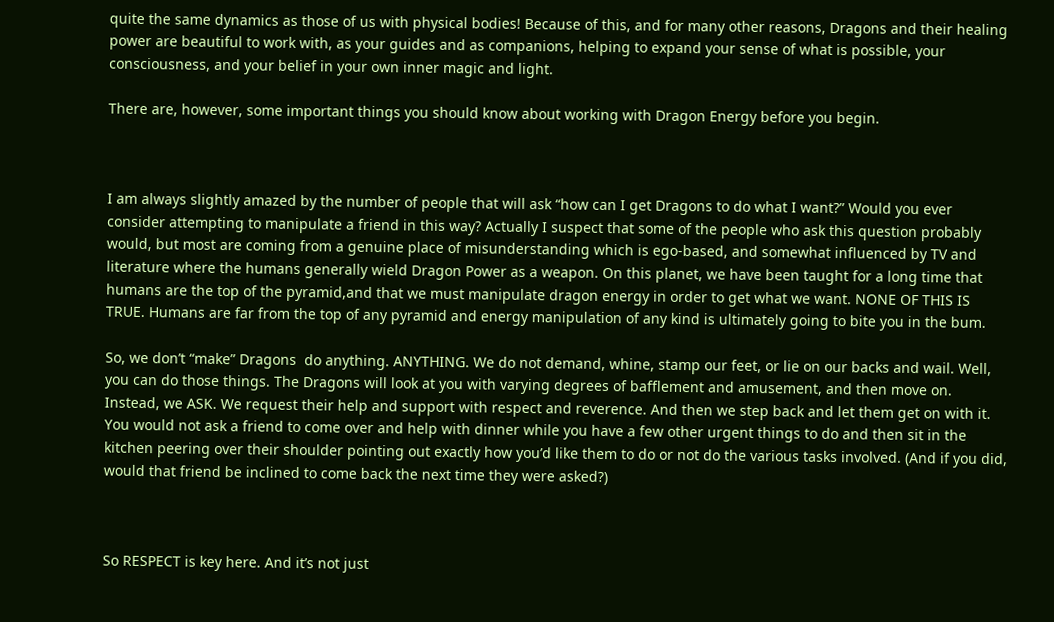quite the same dynamics as those of us with physical bodies! Because of this, and for many other reasons, Dragons and their healing power are beautiful to work with, as your guides and as companions, helping to expand your sense of what is possible, your consciousness, and your belief in your own inner magic and light.

There are, however, some important things you should know about working with Dragon Energy before you begin.



I am always slightly amazed by the number of people that will ask “how can I get Dragons to do what I want?” Would you ever consider attempting to manipulate a friend in this way? Actually I suspect that some of the people who ask this question probably would, but most are coming from a genuine place of misunderstanding which is ego-based, and somewhat influenced by TV and literature where the humans generally wield Dragon Power as a weapon. On this planet, we have been taught for a long time that humans are the top of the pyramid,and that we must manipulate dragon energy in order to get what we want. NONE OF THIS IS TRUE. Humans are far from the top of any pyramid and energy manipulation of any kind is ultimately going to bite you in the bum.

So, we don’t “make” Dragons  do anything. ANYTHING. We do not demand, whine, stamp our feet, or lie on our backs and wail. Well, you can do those things. The Dragons will look at you with varying degrees of bafflement and amusement, and then move on. Instead, we ASK. We request their help and support with respect and reverence. And then we step back and let them get on with it. You would not ask a friend to come over and help with dinner while you have a few other urgent things to do and then sit in the kitchen peering over their shoulder pointing out exactly how you’d like them to do or not do the various tasks involved. (And if you did, would that friend be inclined to come back the next time they were asked?)



So RESPECT is key here. And it’s not just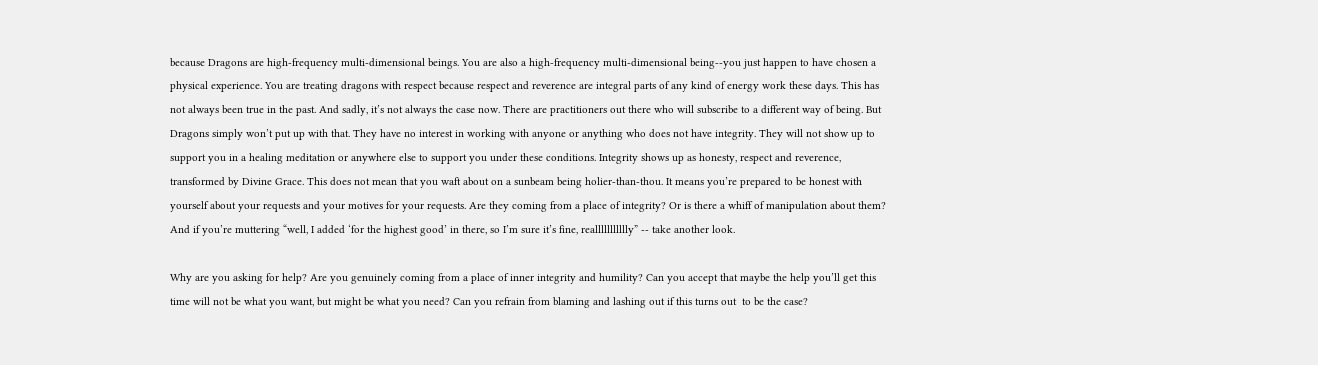because Dragons are high-frequency multi-dimensional beings. You are also a high-frequency multi-dimensional being--you just happen to have chosen a physical experience. You are treating dragons with respect because respect and reverence are integral parts of any kind of energy work these days. This has not always been true in the past. And sadly, it’s not always the case now. There are practitioners out there who will subscribe to a different way of being. But Dragons simply won’t put up with that. They have no interest in working with anyone or anything who does not have integrity. They will not show up to support you in a healing meditation or anywhere else to support you under these conditions. Integrity shows up as honesty, respect and reverence, transformed by Divine Grace. This does not mean that you waft about on a sunbeam being holier-than-thou. It means you’re prepared to be honest with yourself about your requests and your motives for your requests. Are they coming from a place of integrity? Or is there a whiff of manipulation about them? And if you’re muttering “well, I added ‘for the highest good’ in there, so I’m sure it’s fine, reallllllllllly” -- take another look.

Why are you asking for help? Are you genuinely coming from a place of inner integrity and humility? Can you accept that maybe the help you’ll get this time will not be what you want, but might be what you need? Can you refrain from blaming and lashing out if this turns out  to be the case?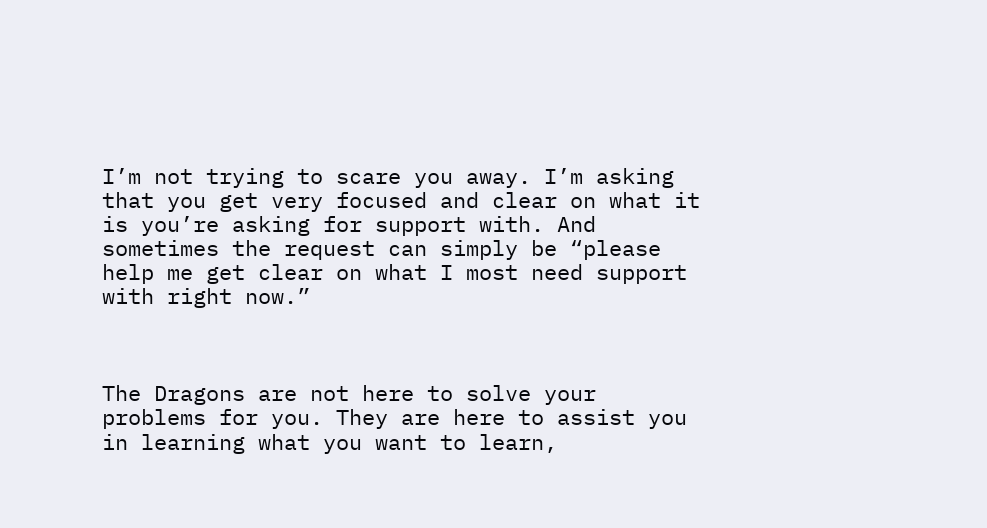I’m not trying to scare you away. I’m asking that you get very focused and clear on what it is you’re asking for support with. And sometimes the request can simply be “please help me get clear on what I most need support with right now.”



The Dragons are not here to solve your problems for you. They are here to assist you in learning what you want to learn,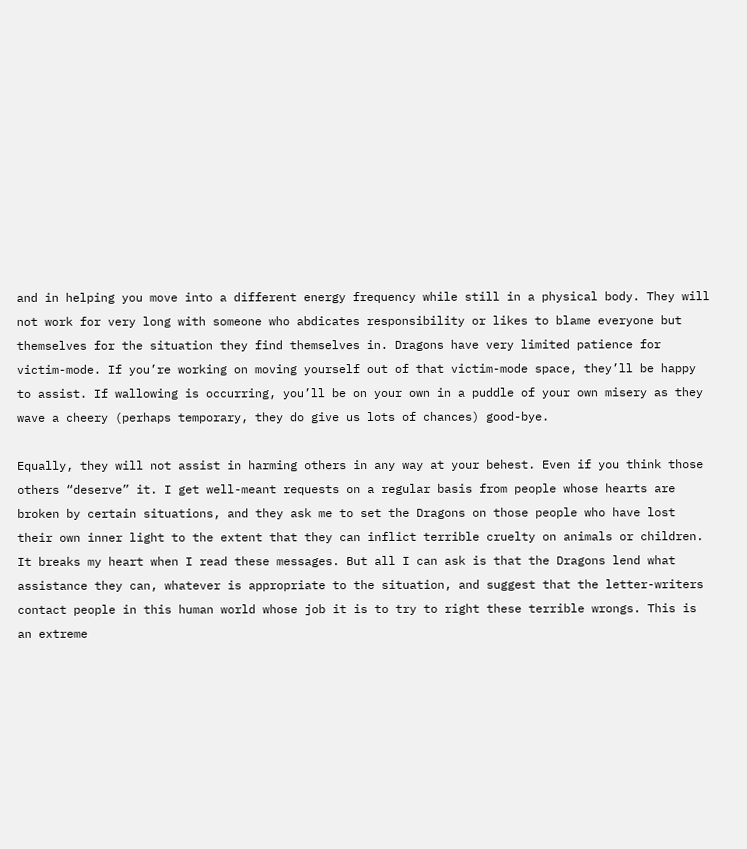and in helping you move into a different energy frequency while still in a physical body. They will not work for very long with someone who abdicates responsibility or likes to blame everyone but themselves for the situation they find themselves in. Dragons have very limited patience for victim-mode. If you’re working on moving yourself out of that victim-mode space, they’ll be happy to assist. If wallowing is occurring, you’ll be on your own in a puddle of your own misery as they wave a cheery (perhaps temporary, they do give us lots of chances) good-bye.

Equally, they will not assist in harming others in any way at your behest. Even if you think those others “deserve” it. I get well-meant requests on a regular basis from people whose hearts are broken by certain situations, and they ask me to set the Dragons on those people who have lost their own inner light to the extent that they can inflict terrible cruelty on animals or children. It breaks my heart when I read these messages. But all I can ask is that the Dragons lend what assistance they can, whatever is appropriate to the situation, and suggest that the letter-writers contact people in this human world whose job it is to try to right these terrible wrongs. This is an extreme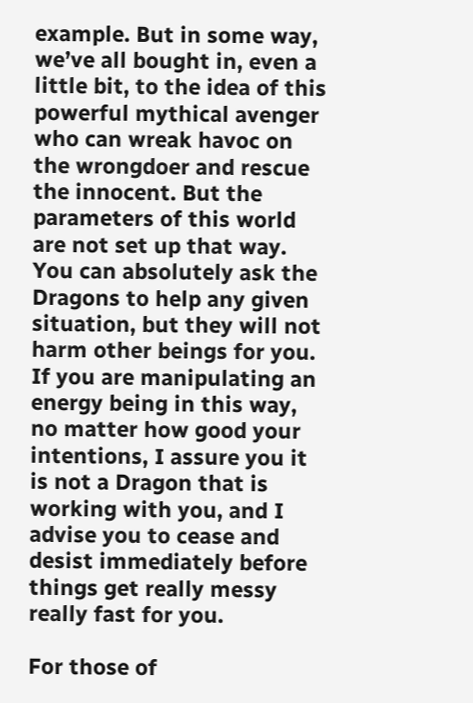example. But in some way, we’ve all bought in, even a little bit, to the idea of this powerful mythical avenger who can wreak havoc on the wrongdoer and rescue the innocent. But the parameters of this world are not set up that way. You can absolutely ask the Dragons to help any given situation, but they will not harm other beings for you. If you are manipulating an energy being in this way, no matter how good your intentions, I assure you it is not a Dragon that is working with you, and I advise you to cease and desist immediately before things get really messy really fast for you.

For those of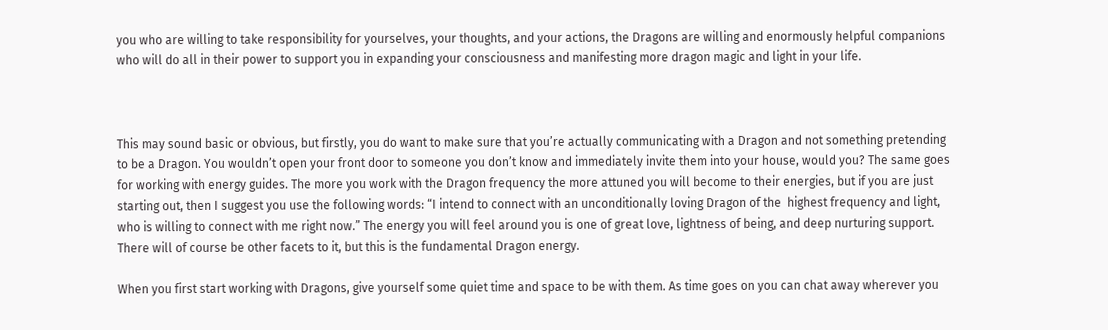you who are willing to take responsibility for yourselves, your thoughts, and your actions, the Dragons are willing and enormously helpful companions who will do all in their power to support you in expanding your consciousness and manifesting more dragon magic and light in your life.



This may sound basic or obvious, but firstly, you do want to make sure that you’re actually communicating with a Dragon and not something pretending to be a Dragon. You wouldn’t open your front door to someone you don’t know and immediately invite them into your house, would you? The same goes for working with energy guides. The more you work with the Dragon frequency the more attuned you will become to their energies, but if you are just starting out, then I suggest you use the following words: “I intend to connect with an unconditionally loving Dragon of the  highest frequency and light, who is willing to connect with me right now.” The energy you will feel around you is one of great love, lightness of being, and deep nurturing support. There will of course be other facets to it, but this is the fundamental Dragon energy.

When you first start working with Dragons, give yourself some quiet time and space to be with them. As time goes on you can chat away wherever you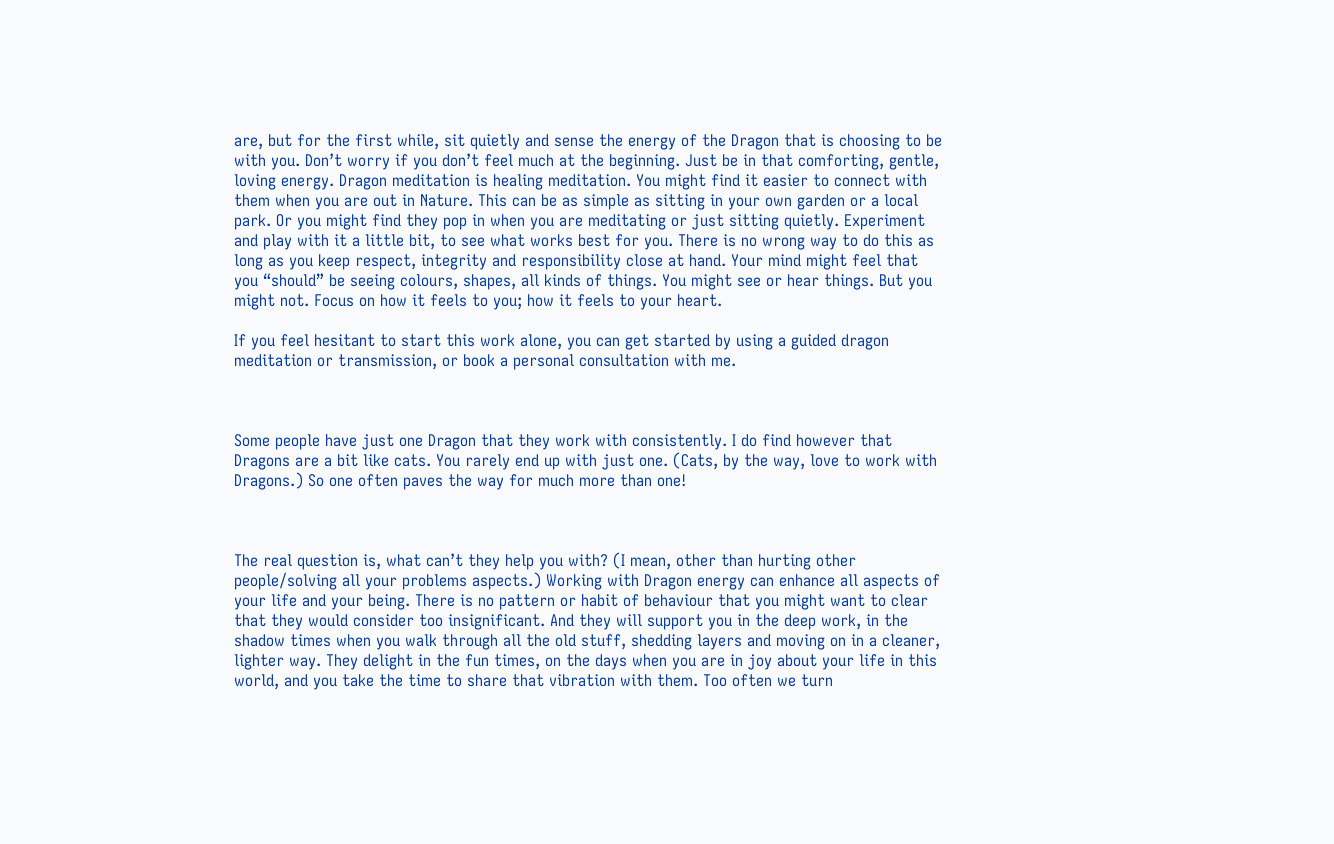are, but for the first while, sit quietly and sense the energy of the Dragon that is choosing to be with you. Don’t worry if you don’t feel much at the beginning. Just be in that comforting, gentle, loving energy. Dragon meditation is healing meditation. You might find it easier to connect with them when you are out in Nature. This can be as simple as sitting in your own garden or a local park. Or you might find they pop in when you are meditating or just sitting quietly. Experiment and play with it a little bit, to see what works best for you. There is no wrong way to do this as long as you keep respect, integrity and responsibility close at hand. Your mind might feel that you “should” be seeing colours, shapes, all kinds of things. You might see or hear things. But you might not. Focus on how it feels to you; how it feels to your heart.

If you feel hesitant to start this work alone, you can get started by using a guided dragon meditation or transmission, or book a personal consultation with me.



Some people have just one Dragon that they work with consistently. I do find however that Dragons are a bit like cats. You rarely end up with just one. (Cats, by the way, love to work with Dragons.) So one often paves the way for much more than one!



The real question is, what can’t they help you with? (I mean, other than hurting other people/solving all your problems aspects.) Working with Dragon energy can enhance all aspects of your life and your being. There is no pattern or habit of behaviour that you might want to clear that they would consider too insignificant. And they will support you in the deep work, in the shadow times when you walk through all the old stuff, shedding layers and moving on in a cleaner, lighter way. They delight in the fun times, on the days when you are in joy about your life in this world, and you take the time to share that vibration with them. Too often we turn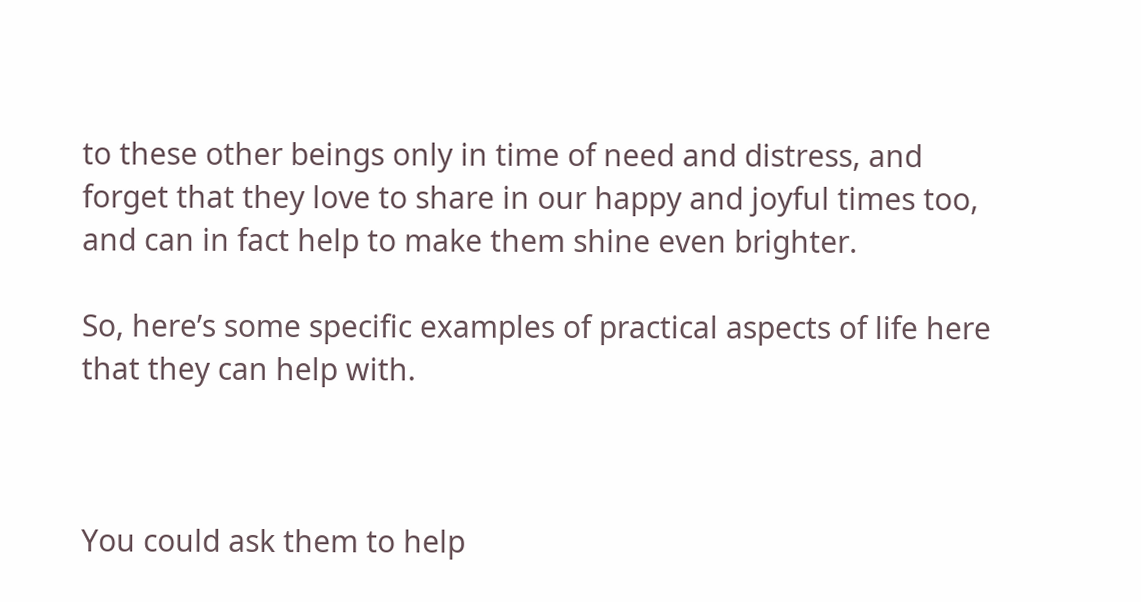to these other beings only in time of need and distress, and forget that they love to share in our happy and joyful times too, and can in fact help to make them shine even brighter.

So, here’s some specific examples of practical aspects of life here that they can help with.



You could ask them to help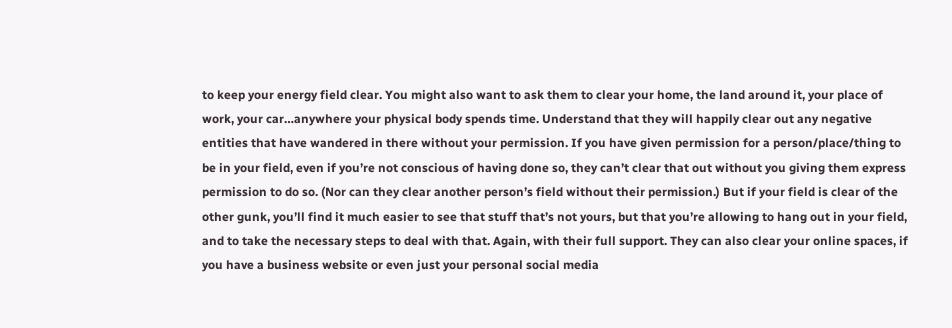to keep your energy field clear. You might also want to ask them to clear your home, the land around it, your place of work, your car…anywhere your physical body spends time. Understand that they will happily clear out any negative entities that have wandered in there without your permission. If you have given permission for a person/place/thing to be in your field, even if you’re not conscious of having done so, they can’t clear that out without you giving them express permission to do so. (Nor can they clear another person’s field without their permission.) But if your field is clear of the other gunk, you’ll find it much easier to see that stuff that’s not yours, but that you’re allowing to hang out in your field, and to take the necessary steps to deal with that. Again, with their full support. They can also clear your online spaces, if you have a business website or even just your personal social media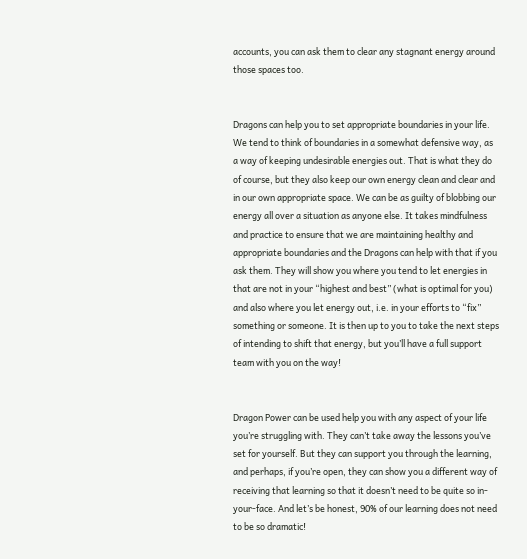accounts, you can ask them to clear any stagnant energy around those spaces too.


Dragons can help you to set appropriate boundaries in your life. We tend to think of boundaries in a somewhat defensive way, as a way of keeping undesirable energies out. That is what they do of course, but they also keep our own energy clean and clear and in our own appropriate space. We can be as guilty of blobbing our energy all over a situation as anyone else. It takes mindfulness and practice to ensure that we are maintaining healthy and appropriate boundaries and the Dragons can help with that if you ask them. They will show you where you tend to let energies in that are not in your “highest and best” (what is optimal for you) and also where you let energy out, i.e. in your efforts to “fix” something or someone. It is then up to you to take the next steps of intending to shift that energy, but you’ll have a full support team with you on the way!


Dragon Power can be used help you with any aspect of your life you’re struggling with. They can’t take away the lessons you’ve set for yourself. But they can support you through the learning, and perhaps, if you’re open, they can show you a different way of receiving that learning so that it doesn’t need to be quite so in-your-face. And let’s be honest, 90% of our learning does not need to be so dramatic!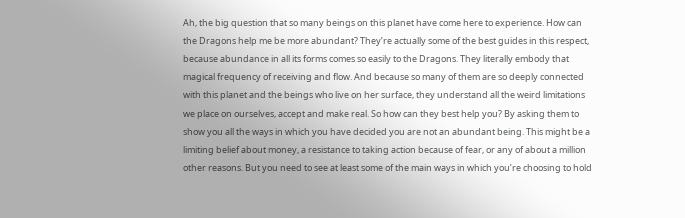Ah, the big question that so many beings on this planet have come here to experience. How can the Dragons help me be more abundant? They’re actually some of the best guides in this respect, because abundance in all its forms comes so easily to the Dragons. They literally embody that magical frequency of receiving and flow. And because so many of them are so deeply connected with this planet and the beings who live on her surface, they understand all the weird limitations we place on ourselves, accept and make real. So how can they best help you? By asking them to show you all the ways in which you have decided you are not an abundant being. This might be a limiting belief about money, a resistance to taking action because of fear, or any of about a million other reasons. But you need to see at least some of the main ways in which you’re choosing to hold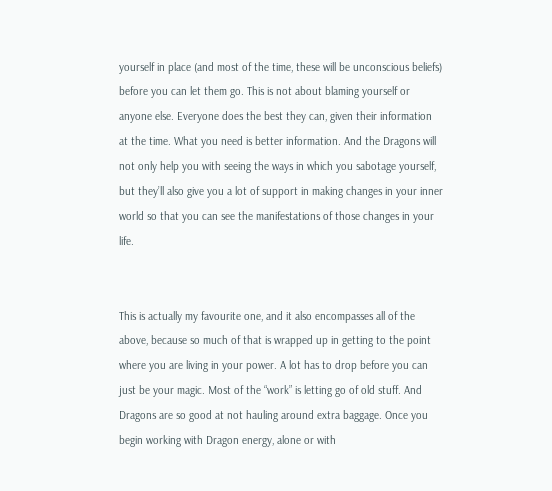yourself in place (and most of the time, these will be unconscious beliefs) before you can let them go. This is not about blaming yourself or anyone else. Everyone does the best they can, given their information at the time. What you need is better information. And the Dragons will not only help you with seeing the ways in which you sabotage yourself, but they’ll also give you a lot of support in making changes in your inner world so that you can see the manifestations of those changes in your life.


This is actually my favourite one, and it also encompasses all of the above, because so much of that is wrapped up in getting to the point where you are living in your power. A lot has to drop before you can just be your magic. Most of the “work” is letting go of old stuff. And Dragons are so good at not hauling around extra baggage. Once you begin working with Dragon energy, alone or with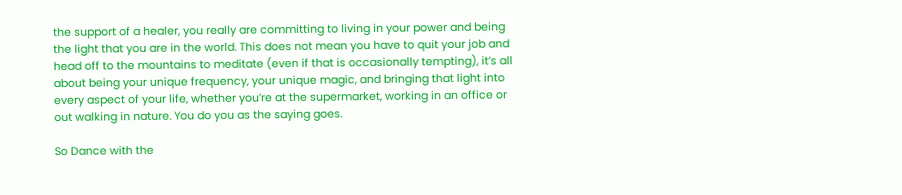the support of a healer, you really are committing to living in your power and being the light that you are in the world. This does not mean you have to quit your job and head off to the mountains to meditate (even if that is occasionally tempting), it’s all about being your unique frequency, your unique magic, and bringing that light into every aspect of your life, whether you’re at the supermarket, working in an office or out walking in nature. You do you as the saying goes.

So Dance with the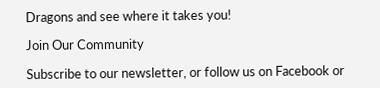Dragons and see where it takes you!

Join Our Community

Subscribe to our newsletter, or follow us on Facebook or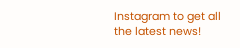Instagram to get all the latest news!